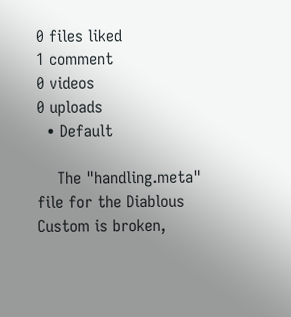0 files liked
1 comment
0 videos
0 uploads
  • Default

    The "handling.meta" file for the Diablous Custom is broken,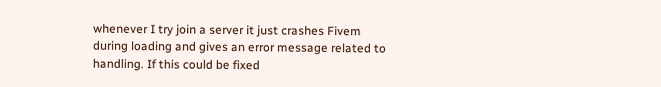whenever I try join a server it just crashes Fivem during loading and gives an error message related to handling. If this could be fixed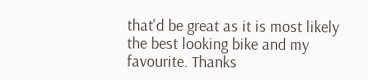that'd be great as it is most likely the best looking bike and my favourite. Thanks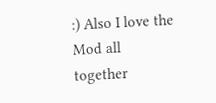:) Also I love the Mod all together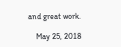and great work.

    May 25, 2018